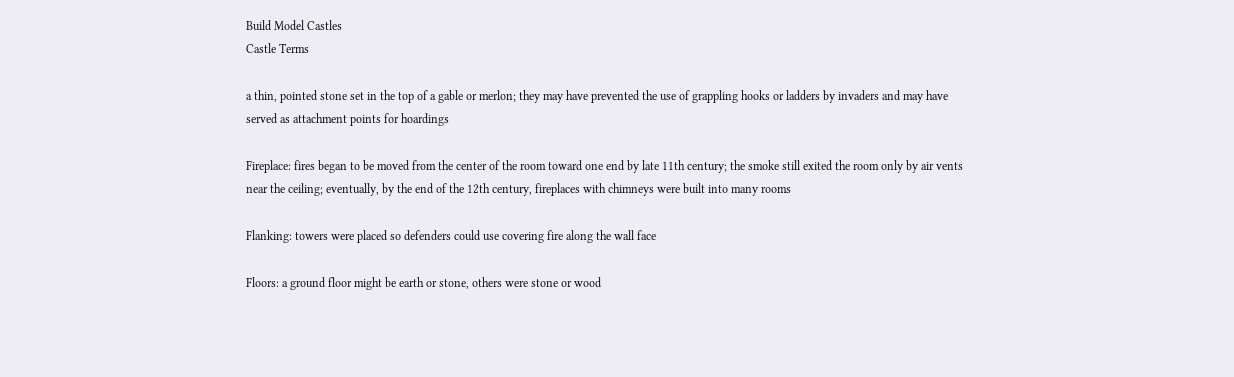Build Model Castles
Castle Terms

a thin, pointed stone set in the top of a gable or merlon; they may have prevented the use of grappling hooks or ladders by invaders and may have served as attachment points for hoardings

Fireplace: fires began to be moved from the center of the room toward one end by late 11th century; the smoke still exited the room only by air vents near the ceiling; eventually, by the end of the 12th century, fireplaces with chimneys were built into many rooms

Flanking: towers were placed so defenders could use covering fire along the wall face

Floors: a ground floor might be earth or stone, others were stone or wood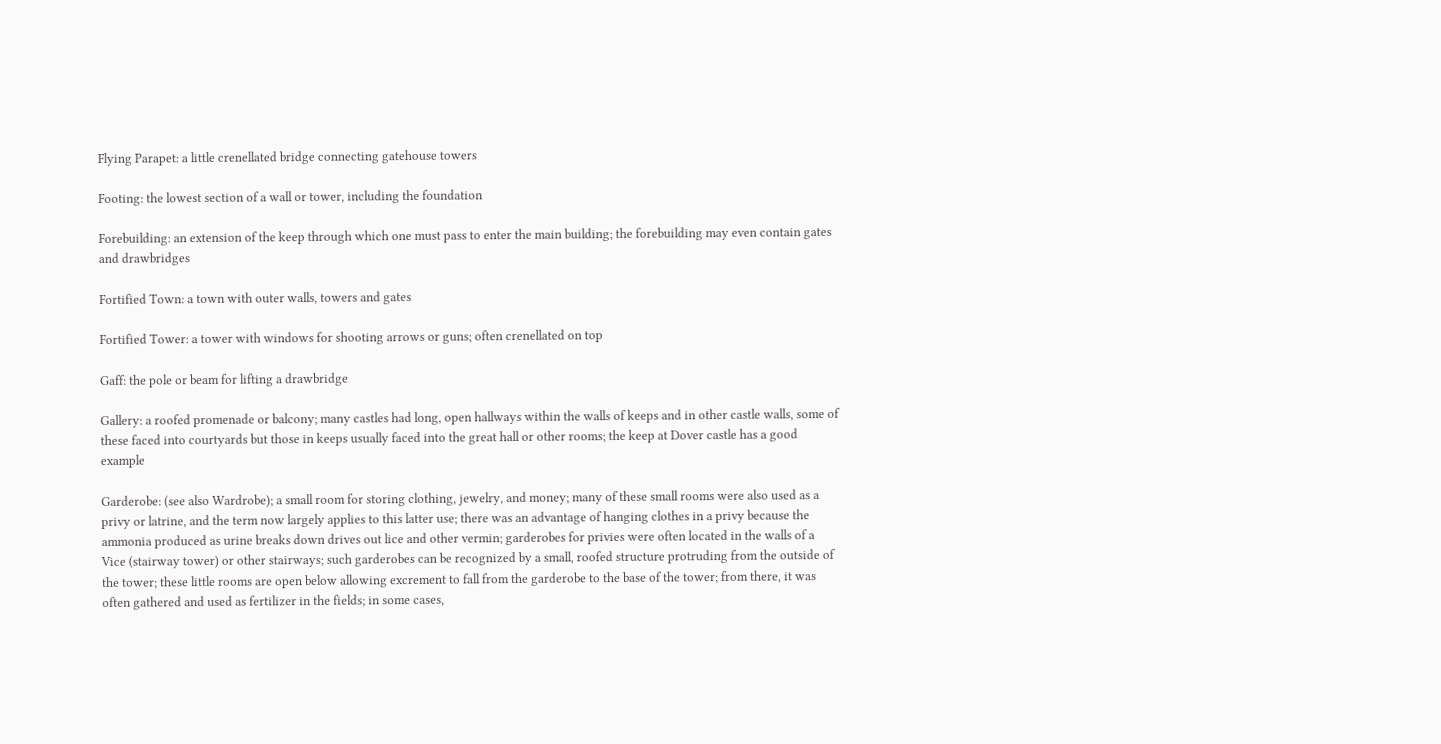Flying Parapet: a little crenellated bridge connecting gatehouse towers

Footing: the lowest section of a wall or tower, including the foundation

Forebuilding: an extension of the keep through which one must pass to enter the main building; the forebuilding may even contain gates and drawbridges

Fortified Town: a town with outer walls, towers and gates

Fortified Tower: a tower with windows for shooting arrows or guns; often crenellated on top

Gaff: the pole or beam for lifting a drawbridge

Gallery: a roofed promenade or balcony; many castles had long, open hallways within the walls of keeps and in other castle walls, some of these faced into courtyards but those in keeps usually faced into the great hall or other rooms; the keep at Dover castle has a good example

Garderobe: (see also Wardrobe); a small room for storing clothing, jewelry, and money; many of these small rooms were also used as a privy or latrine, and the term now largely applies to this latter use; there was an advantage of hanging clothes in a privy because the ammonia produced as urine breaks down drives out lice and other vermin; garderobes for privies were often located in the walls of a Vice (stairway tower) or other stairways; such garderobes can be recognized by a small, roofed structure protruding from the outside of the tower; these little rooms are open below allowing excrement to fall from the garderobe to the base of the tower; from there, it was often gathered and used as fertilizer in the fields; in some cases,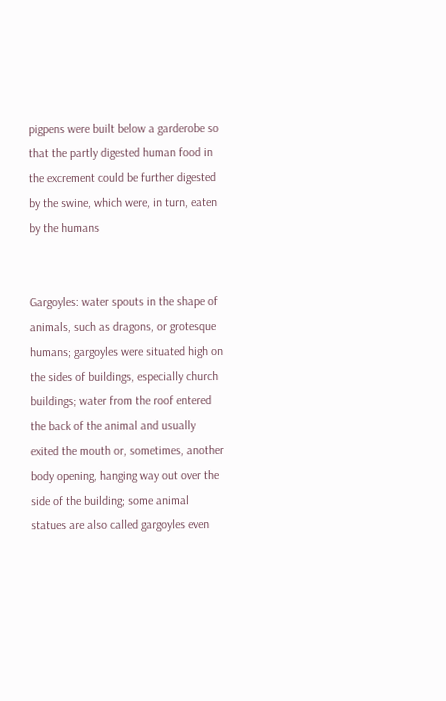pigpens were built below a garderobe so that the partly digested human food in the excrement could be further digested by the swine, which were, in turn, eaten by the humans


Gargoyles: water spouts in the shape of animals, such as dragons, or grotesque humans; gargoyles were situated high on the sides of buildings, especially church buildings; water from the roof entered the back of the animal and usually exited the mouth or, sometimes, another body opening, hanging way out over the side of the building; some animal statues are also called gargoyles even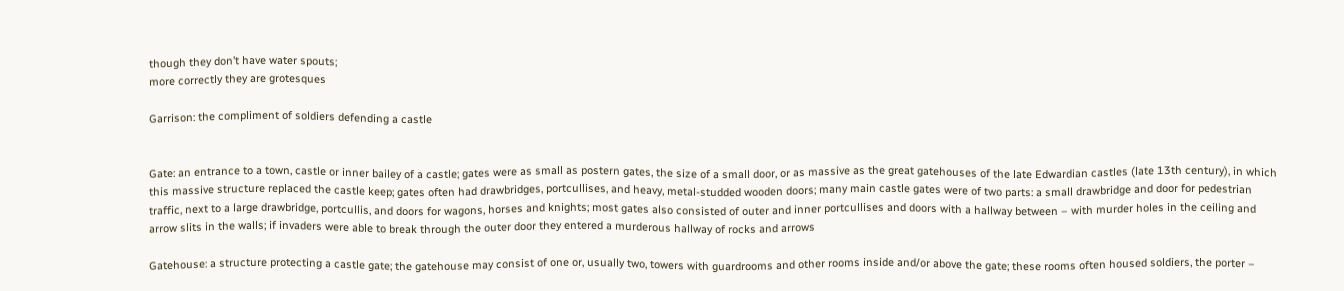though they don’t have water spouts;
more correctly they are grotesques

Garrison: the compliment of soldiers defending a castle


Gate: an entrance to a town, castle or inner bailey of a castle; gates were as small as postern gates, the size of a small door, or as massive as the great gatehouses of the late Edwardian castles (late 13th century), in which this massive structure replaced the castle keep; gates often had drawbridges, portcullises, and heavy, metal-studded wooden doors; many main castle gates were of two parts: a small drawbridge and door for pedestrian traffic, next to a large drawbridge, portcullis, and doors for wagons, horses and knights; most gates also consisted of outer and inner portcullises and doors with a hallway between – with murder holes in the ceiling and arrow slits in the walls; if invaders were able to break through the outer door they entered a murderous hallway of rocks and arrows

Gatehouse: a structure protecting a castle gate; the gatehouse may consist of one or, usually two, towers with guardrooms and other rooms inside and/or above the gate; these rooms often housed soldiers, the porter –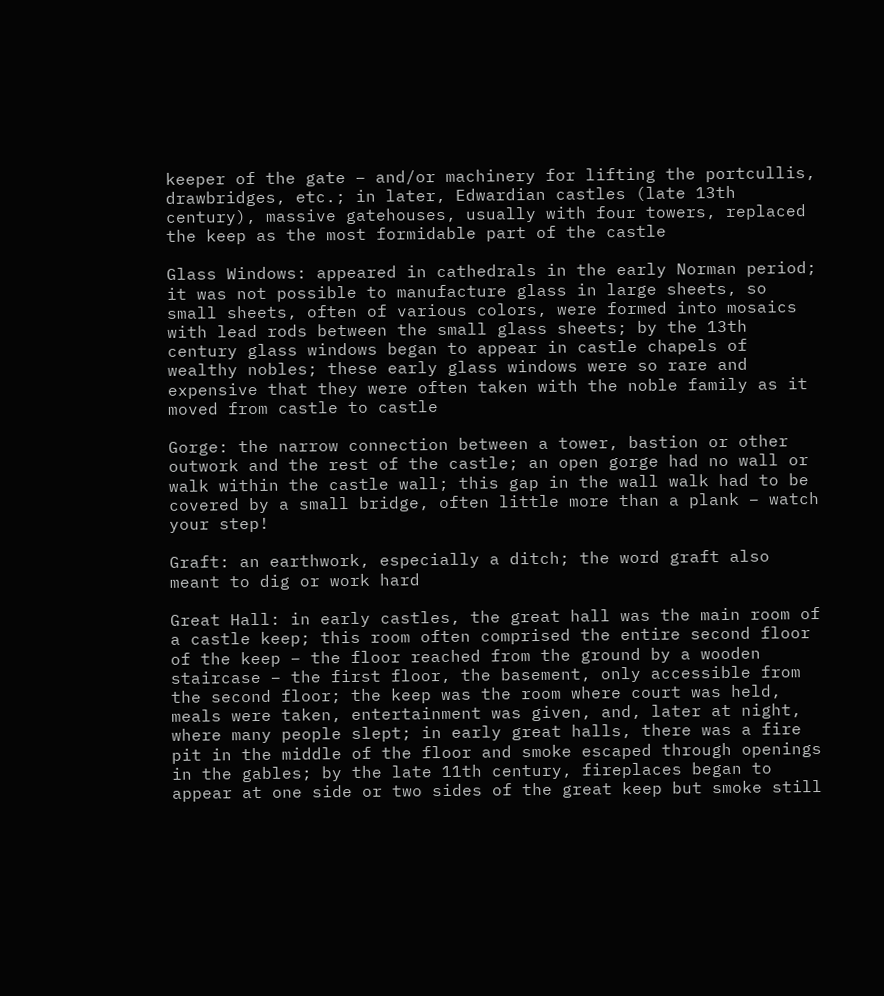keeper of the gate – and/or machinery for lifting the portcullis, drawbridges, etc.; in later, Edwardian castles (late 13th century), massive gatehouses, usually with four towers, replaced the keep as the most formidable part of the castle

Glass Windows: appeared in cathedrals in the early Norman period; it was not possible to manufacture glass in large sheets, so small sheets, often of various colors, were formed into mosaics with lead rods between the small glass sheets; by the 13th century glass windows began to appear in castle chapels of wealthy nobles; these early glass windows were so rare and expensive that they were often taken with the noble family as it moved from castle to castle

Gorge: the narrow connection between a tower, bastion or other outwork and the rest of the castle; an open gorge had no wall or walk within the castle wall; this gap in the wall walk had to be covered by a small bridge, often little more than a plank – watch your step!

Graft: an earthwork, especially a ditch; the word graft also meant to dig or work hard

Great Hall: in early castles, the great hall was the main room of a castle keep; this room often comprised the entire second floor of the keep – the floor reached from the ground by a wooden staircase – the first floor, the basement, only accessible from the second floor; the keep was the room where court was held, meals were taken, entertainment was given, and, later at night, where many people slept; in early great halls, there was a fire pit in the middle of the floor and smoke escaped through openings in the gables; by the late 11th century, fireplaces began to appear at one side or two sides of the great keep but smoke still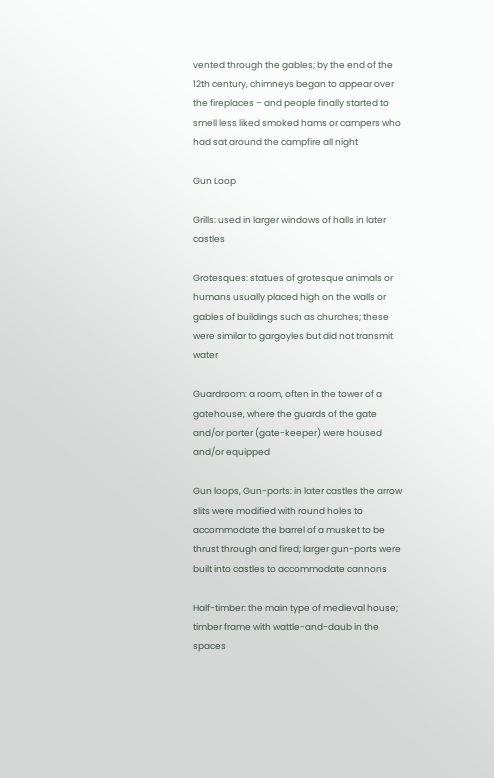vented through the gables; by the end of the 12th century, chimneys began to appear over the fireplaces – and people finally started to smell less liked smoked hams or campers who had sat around the campfire all night

Gun Loop

Grills: used in larger windows of halls in later castles

Grotesques: statues of grotesque animals or humans usually placed high on the walls or gables of buildings such as churches; these were similar to gargoyles but did not transmit water

Guardroom: a room, often in the tower of a gatehouse, where the guards of the gate and/or porter (gate-keeper) were housed and/or equipped

Gun loops, Gun-ports: in later castles the arrow slits were modified with round holes to accommodate the barrel of a musket to be thrust through and fired; larger gun-ports were built into castles to accommodate cannons

Half-timber: the main type of medieval house; timber frame with wattle-and-daub in the spaces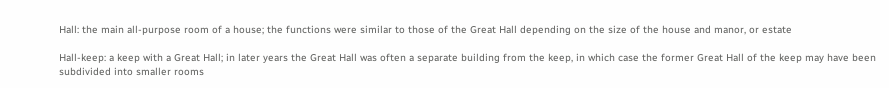Hall: the main all-purpose room of a house; the functions were similar to those of the Great Hall depending on the size of the house and manor, or estate

Hall-keep: a keep with a Great Hall; in later years the Great Hall was often a separate building from the keep, in which case the former Great Hall of the keep may have been subdivided into smaller rooms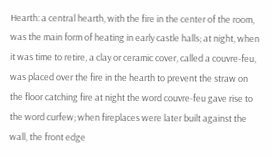Hearth: a central hearth, with the fire in the center of the room, was the main form of heating in early castle halls; at night, when it was time to retire, a clay or ceramic cover, called a couvre-feu, was placed over the fire in the hearth to prevent the straw on the floor catching fire at night the word couvre-feu gave rise to the word curfew; when fireplaces were later built against the wall, the front edge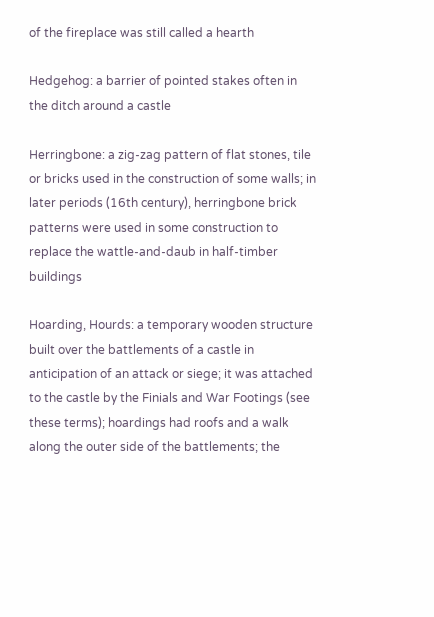of the fireplace was still called a hearth

Hedgehog: a barrier of pointed stakes often in the ditch around a castle

Herringbone: a zig-zag pattern of flat stones, tile or bricks used in the construction of some walls; in later periods (16th century), herringbone brick patterns were used in some construction to replace the wattle-and-daub in half-timber buildings

Hoarding, Hourds: a temporary wooden structure built over the battlements of a castle in anticipation of an attack or siege; it was attached to the castle by the Finials and War Footings (see these terms); hoardings had roofs and a walk along the outer side of the battlements; the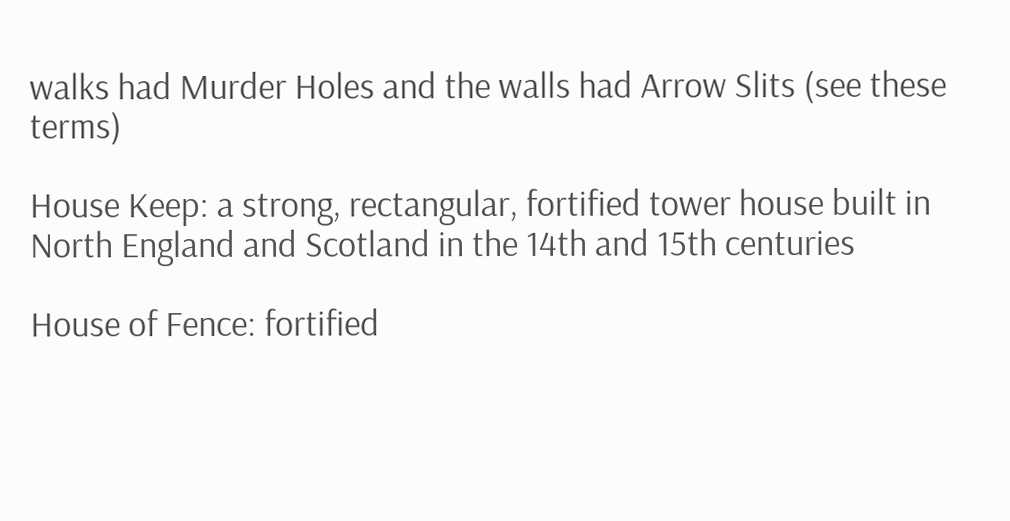walks had Murder Holes and the walls had Arrow Slits (see these terms)

House Keep: a strong, rectangular, fortified tower house built in North England and Scotland in the 14th and 15th centuries

House of Fence: fortified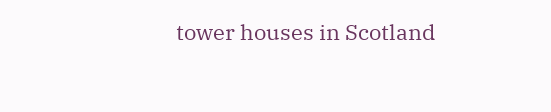tower houses in Scotland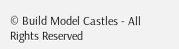© Build Model Castles - All Rights Reserved